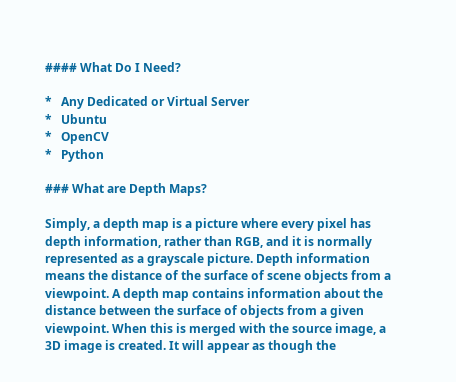#### What Do I Need?

*   Any Dedicated or Virtual Server
*   Ubuntu
*   OpenCV
*   Python

### What are Depth Maps?

Simply, a depth map is a picture where every pixel has depth information, rather than RGB, and it is normally represented as a grayscale picture. Depth information means the distance of the surface of scene objects from a viewpoint. A depth map contains information about the distance between the surface of objects from a given viewpoint. When this is merged with the source image, a 3D image is created. It will appear as though the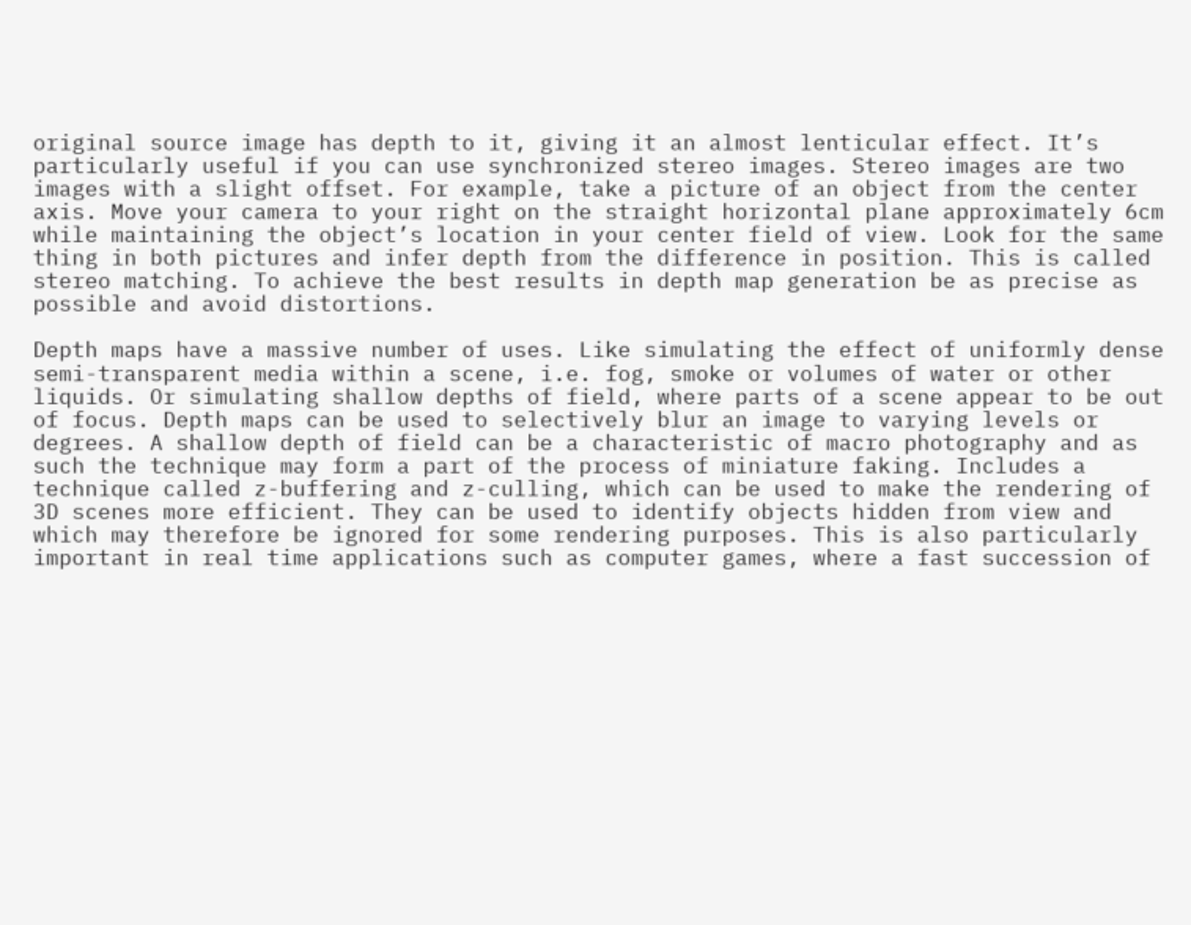original source image has depth to it, giving it an almost lenticular effect. It’s particularly useful if you can use synchronized stereo images. Stereo images are two images with a slight offset. For example, take a picture of an object from the center axis. Move your camera to your right on the straight horizontal plane approximately 6cm while maintaining the object’s location in your center field of view. Look for the same thing in both pictures and infer depth from the difference in position. This is called stereo matching. To achieve the best results in depth map generation be as precise as possible and avoid distortions.

Depth maps have a massive number of uses. Like simulating the effect of uniformly dense semi-transparent media within a scene, i.e. fog, smoke or volumes of water or other liquids. Or simulating shallow depths of field, where parts of a scene appear to be out of focus. Depth maps can be used to selectively blur an image to varying levels or degrees. A shallow depth of field can be a characteristic of macro photography and as such the technique may form a part of the process of miniature faking. Includes a technique called z-buffering and z-culling, which can be used to make the rendering of 3D scenes more efficient. They can be used to identify objects hidden from view and which may therefore be ignored for some rendering purposes. This is also particularly important in real time applications such as computer games, where a fast succession of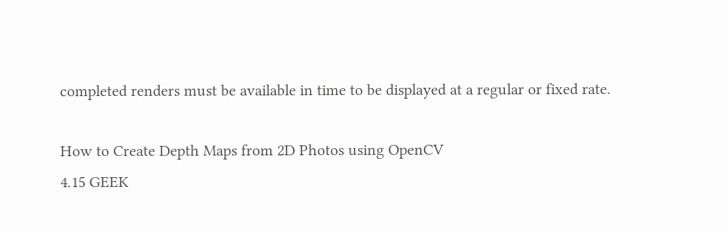completed renders must be available in time to be displayed at a regular or fixed rate.

How to Create Depth Maps from 2D Photos using OpenCV
4.15 GEEK